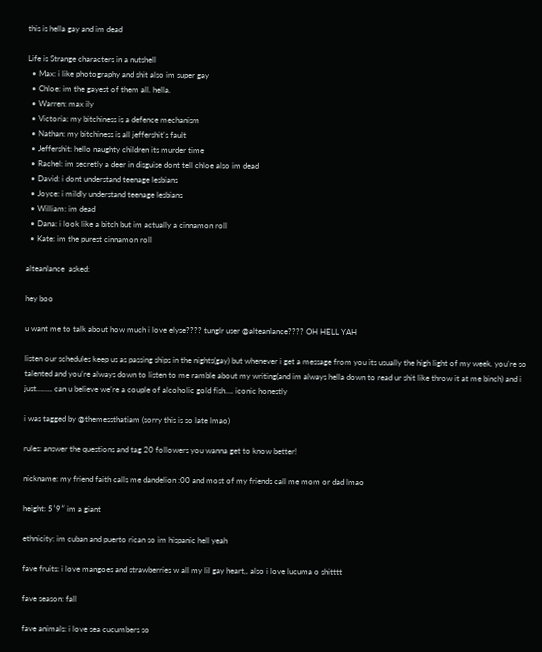this is hella gay and im dead

Life is Strange characters in a nutshell
  • Max: i like photography and shit also im super gay
  • Chloe: im the gayest of them all. hella.
  • Warren: max ily
  • Victoria: my bitchiness is a defence mechanism
  • Nathan: my bitchiness is all jeffershit's fault
  • Jeffershit: hello naughty children its murder time
  • Rachel: im secretly a deer in disguise dont tell chloe also im dead
  • David: i dont understand teenage lesbians
  • Joyce: i mildly understand teenage lesbians
  • William: im dead
  • Dana: i look like a bitch but im actually a cinnamon roll
  • Kate: im the purest cinnamon roll

alteanlance  asked:

hey boo

u want me to talk about how much i love elyse???? tunglr user @alteanlance???? OH HELL YAH

listen our schedules keep us as passing ships in the nights(gay) but whenever i get a message from you its usually the high light of my week. you’re so talented and you’re always down to listen to me ramble about my writing(and im always hella down to read ur shit like throw it at me binch) and i just…….. can u believe we’re a couple of alcoholic gold fish…. iconic honestly

i was tagged by @themessthatiam (sorry this is so late lmao)

rules: answer the questions and tag 20 followers you wanna get to know better!

nickname: my friend faith calls me dandelion :00 and most of my friends call me mom or dad lmao

height: 5′9″ im a giant

ethnicity: im cuban and puerto rican so im hispanic hell yeah

fave fruits: i love mangoes and strawberries w all my lil gay heart,, also i love lucuma o shitttt

fave season: fall

fave animals: i love sea cucumbers so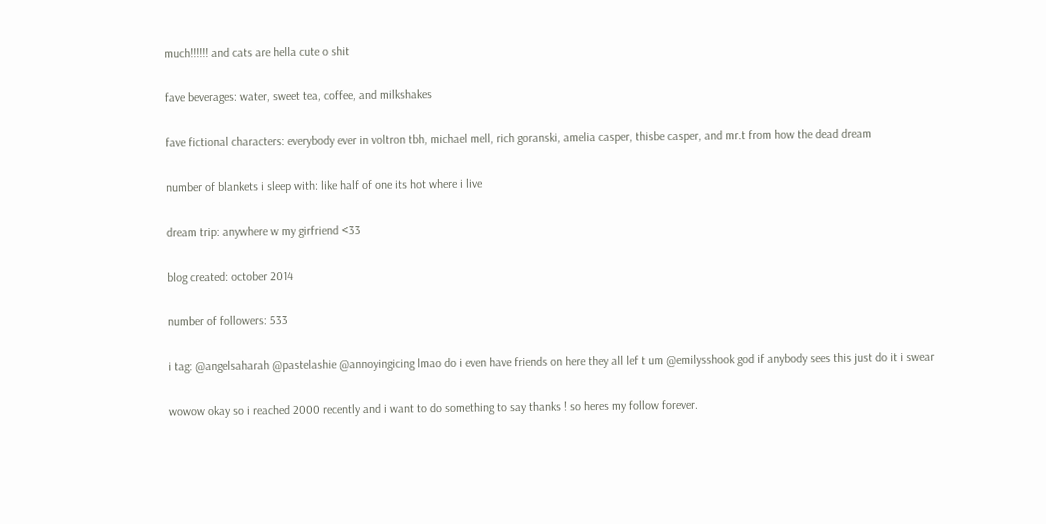much!!!!!! and cats are hella cute o shit

fave beverages: water, sweet tea, coffee, and milkshakes

fave fictional characters: everybody ever in voltron tbh, michael mell, rich goranski, amelia casper, thisbe casper, and mr.t from how the dead dream

number of blankets i sleep with: like half of one its hot where i live

dream trip: anywhere w my girfriend <33

blog created: october 2014

number of followers: 533

i tag: @angelsaharah @pastelashie @annoyingicing lmao do i even have friends on here they all lef t um @emilysshook god if anybody sees this just do it i swear

wowow okay so i reached 2000 recently and i want to do something to say thanks ! so heres my follow forever.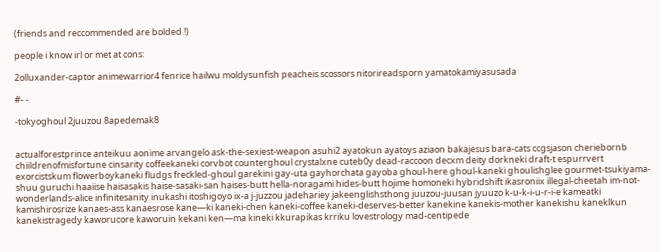(friends and reccommended are bolded !)

people i know irl or met at cons:

2olluxander-captor animewarrior4 fenrice hailwu moldysunfish peacheis scossors nitorireadsporn yamatokamiyasusada

#- -

-tokyoghoul 2juuzou 8apedemak8


actualforestprince anteikuu aonime arvangelo ask-the-sexiest-weapon asuhi2 ayatokun ayatoys aziaon bakajesus bara-cats ccgsjason cheriebornb chiildrenofmisfortune cinsarity coffeekaneki corvbot counterghoul crystalxne cuteb0y dead-raccoon decxm deity dorkneki draft-t espurrvert exorcistskum flowerboykaneki fludgs freckled-ghoul garekini gay-uta gayhorchata gayoba ghoul-here ghoul-kaneki ghoulishglee gourmet-tsukiyama-shuu guruchi haaiise haisasakis haise-sasaki-san haises-butt hella-noragami hides-butt hojime homoneki hybridshift ikasroniix illegal-cheetah im-not-wonderlands-alice infinitesanity inukashi itoshigoyo ix-a j-juzzou jadehariey jakeenglishsthong juuzou-juusan jyuuzo k-u-k-i-u-r-i-e kameatki kamishirosrize kanaes-ass kanaesrose kane—ki kaneki-chen kaneki-coffee kaneki-deserves-better kanekine kanekis-mother kanekishu kaneklkun kanekistragedy kaworucore kaworuin kekani ken—ma kineki kkurapikas krriku lovestrology mad-centipede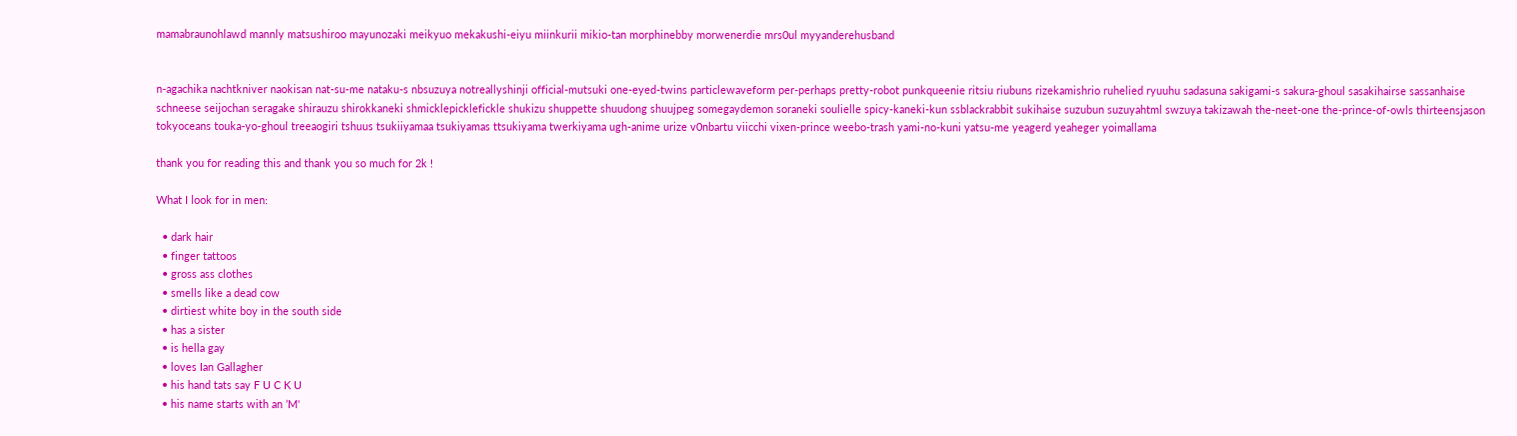mamabraunohlawd mannly matsushiroo mayunozaki meikyuo mekakushi-eiyu miinkurii mikio-tan morphinebby morwenerdie mrs0ul myyanderehusband


n-agachika nachtkniver naokisan nat-su-me nataku-s nbsuzuya notreallyshinji official-mutsuki one-eyed-twins particlewaveform per-perhaps pretty-robot punkqueenie ritsiu riubuns rizekamishrio ruhelied ryuuhu sadasuna sakigami-s sakura-ghoul sasakihairse sassanhaise schneese seijochan seragake shirauzu shirokkaneki shmicklepicklefickle shukizu shuppette shuudong shuujpeg somegaydemon soraneki soulielle spicy-kaneki-kun ssblackrabbit sukihaise suzubun suzuyahtml swzuya takizawah the-neet-one the-prince-of-owls thirteensjason tokyoceans touka-yo-ghoul treeaogiri tshuus tsukiiyamaa tsukiyamas ttsukiyama twerkiyama ugh-anime urize v0nbartu viicchi vixen-prince weebo-trash yami-no-kuni yatsu-me yeagerd yeaheger yoimallama

thank you for reading this and thank you so much for 2k !

What I look for in men:

  • dark hair
  • finger tattoos
  • gross ass clothes
  • smells like a dead cow
  • dirtiest white boy in the south side
  • has a sister
  • is hella gay
  • loves Ian Gallagher
  • his hand tats say F U C K U
  • his name starts with an ’M'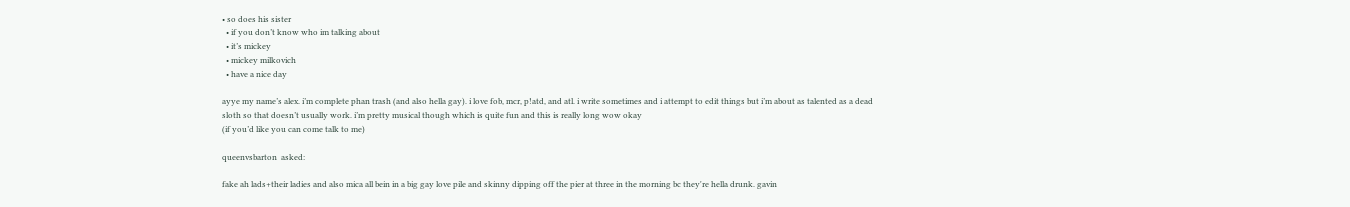• so does his sister
  • if you don’t know who im talking about
  • it’s mickey
  • mickey milkovich
  • have a nice day

ayye my name’s alex. i’m complete phan trash (and also hella gay). i love fob, mcr, p!atd, and atl. i write sometimes and i attempt to edit things but i’m about as talented as a dead sloth so that doesn’t usually work. i’m pretty musical though which is quite fun and this is really long wow okay
(if you’d like you can come talk to me)

queenvsbarton  asked:

fake ah lads+their ladies and also mica all bein in a big gay love pile and skinny dipping off the pier at three in the morning bc they're hella drunk. gavin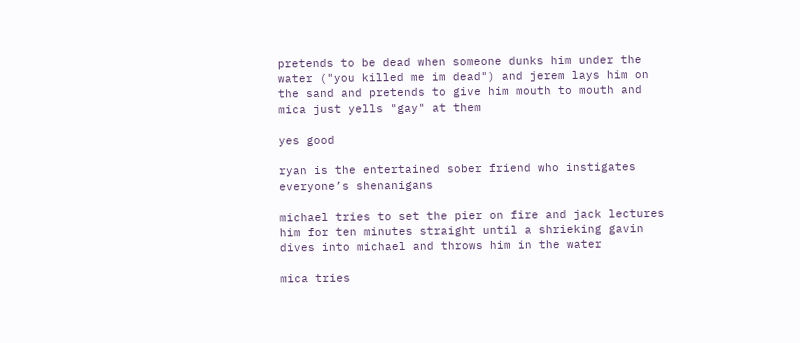pretends to be dead when someone dunks him under the water ("you killed me im dead") and jerem lays him on the sand and pretends to give him mouth to mouth and mica just yells "gay" at them

yes good

ryan is the entertained sober friend who instigates everyone’s shenanigans

michael tries to set the pier on fire and jack lectures him for ten minutes straight until a shrieking gavin dives into michael and throws him in the water

mica tries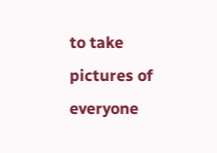to take pictures of everyone